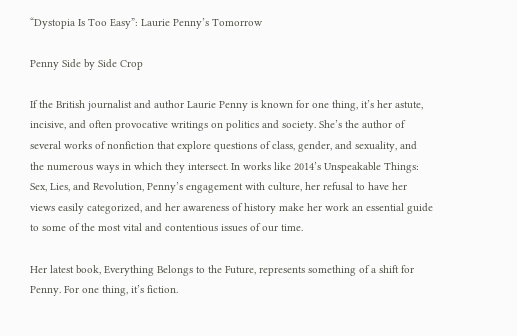“Dystopia Is Too Easy”: Laurie Penny’s Tomorrow

Penny Side by Side Crop

If the British journalist and author Laurie Penny is known for one thing, it’s her astute, incisive, and often provocative writings on politics and society. She’s the author of several works of nonfiction that explore questions of class, gender, and sexuality, and the numerous ways in which they intersect. In works like 2014’s Unspeakable Things: Sex, Lies, and Revolution, Penny’s engagement with culture, her refusal to have her views easily categorized, and her awareness of history make her work an essential guide to some of the most vital and contentious issues of our time.

Her latest book, Everything Belongs to the Future, represents something of a shift for Penny. For one thing, it’s fiction.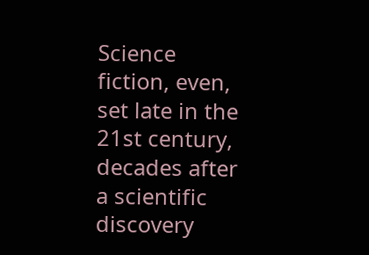Science fiction, even, set late in the 21st century, decades after a scientific discovery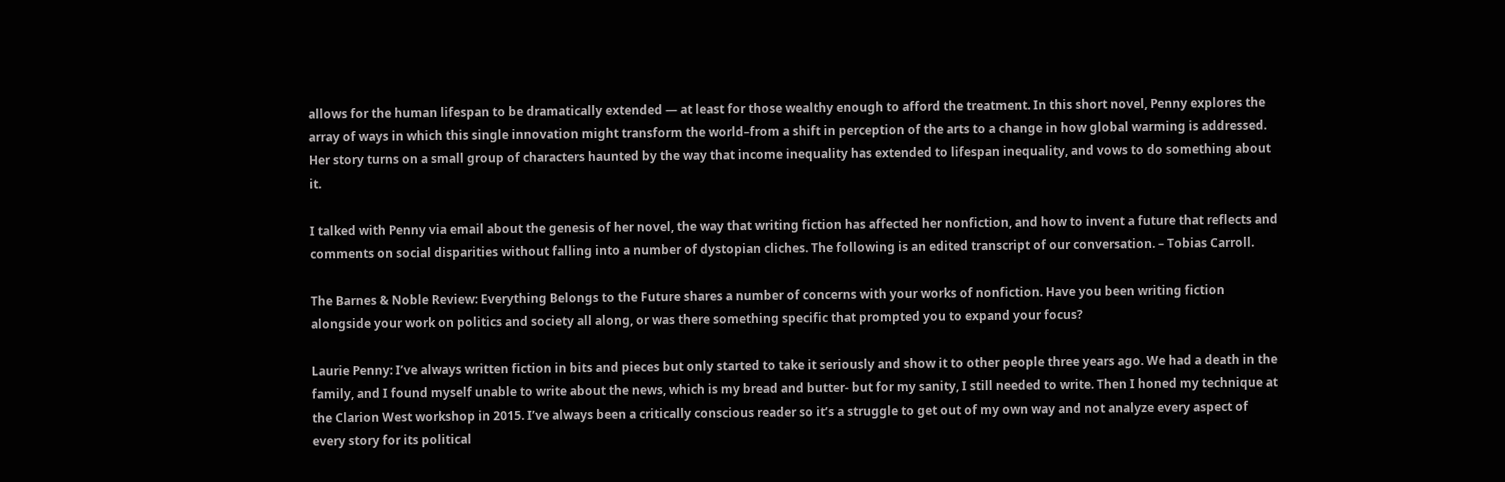allows for the human lifespan to be dramatically extended — at least for those wealthy enough to afford the treatment. In this short novel, Penny explores the array of ways in which this single innovation might transform the world–from a shift in perception of the arts to a change in how global warming is addressed. Her story turns on a small group of characters haunted by the way that income inequality has extended to lifespan inequality, and vows to do something about it.

I talked with Penny via email about the genesis of her novel, the way that writing fiction has affected her nonfiction, and how to invent a future that reflects and comments on social disparities without falling into a number of dystopian cliches. The following is an edited transcript of our conversation. – Tobias Carroll.

The Barnes & Noble Review: Everything Belongs to the Future shares a number of concerns with your works of nonfiction. Have you been writing fiction alongside your work on politics and society all along, or was there something specific that prompted you to expand your focus?

Laurie Penny: I’ve always written fiction in bits and pieces but only started to take it seriously and show it to other people three years ago. We had a death in the family, and I found myself unable to write about the news, which is my bread and butter- but for my sanity, I still needed to write. Then I honed my technique at the Clarion West workshop in 2015. I’ve always been a critically conscious reader so it’s a struggle to get out of my own way and not analyze every aspect of every story for its political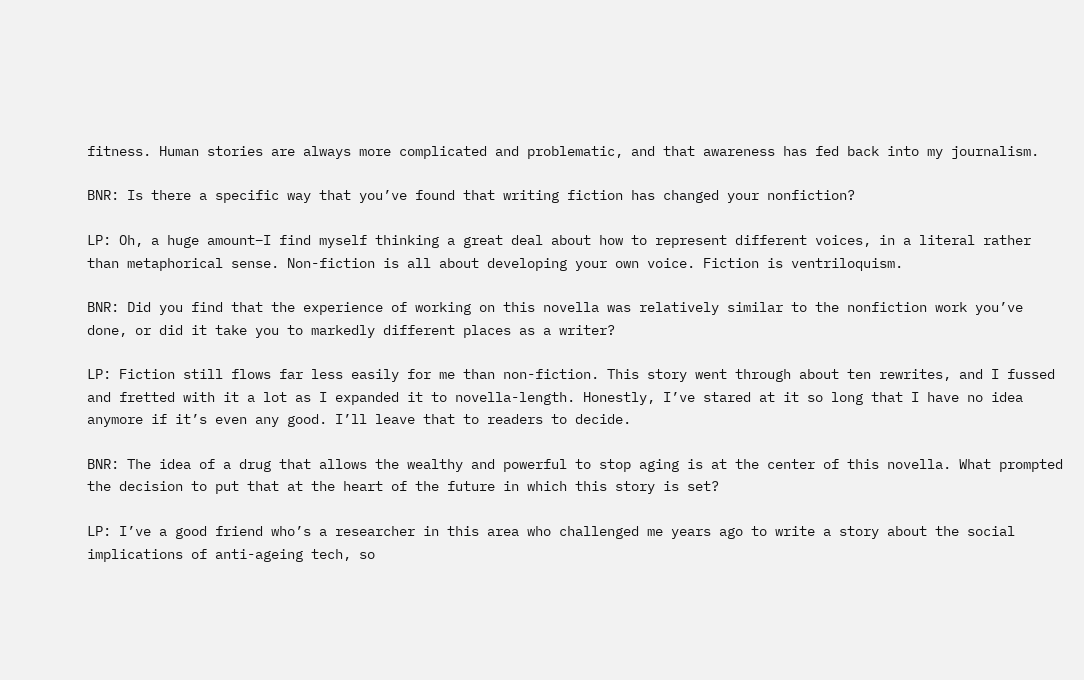fitness. Human stories are always more complicated and problematic, and that awareness has fed back into my journalism.

BNR: Is there a specific way that you’ve found that writing fiction has changed your nonfiction?

LP: Oh, a huge amount–I find myself thinking a great deal about how to represent different voices, in a literal rather than metaphorical sense. Non-fiction is all about developing your own voice. Fiction is ventriloquism.

BNR: Did you find that the experience of working on this novella was relatively similar to the nonfiction work you’ve done, or did it take you to markedly different places as a writer?

LP: Fiction still flows far less easily for me than non-fiction. This story went through about ten rewrites, and I fussed and fretted with it a lot as I expanded it to novella-length. Honestly, I’ve stared at it so long that I have no idea anymore if it’s even any good. I’ll leave that to readers to decide.

BNR: The idea of a drug that allows the wealthy and powerful to stop aging is at the center of this novella. What prompted the decision to put that at the heart of the future in which this story is set?

LP: I’ve a good friend who’s a researcher in this area who challenged me years ago to write a story about the social implications of anti-ageing tech, so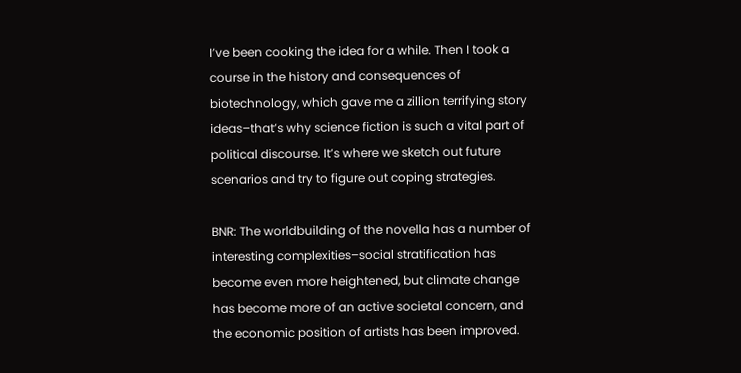I’ve been cooking the idea for a while. Then I took a course in the history and consequences of biotechnology, which gave me a zillion terrifying story ideas–that’s why science fiction is such a vital part of political discourse. It’s where we sketch out future scenarios and try to figure out coping strategies.

BNR: The worldbuilding of the novella has a number of interesting complexities–social stratification has become even more heightened, but climate change has become more of an active societal concern, and the economic position of artists has been improved.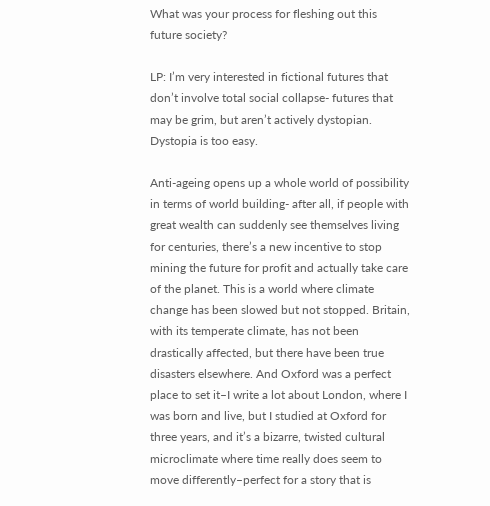What was your process for fleshing out this future society?

LP: I’m very interested in fictional futures that don’t involve total social collapse- futures that may be grim, but aren’t actively dystopian. Dystopia is too easy.

Anti-ageing opens up a whole world of possibility in terms of world building- after all, if people with great wealth can suddenly see themselves living for centuries, there’s a new incentive to stop mining the future for profit and actually take care of the planet. This is a world where climate change has been slowed but not stopped. Britain, with its temperate climate, has not been drastically affected, but there have been true disasters elsewhere. And Oxford was a perfect place to set it–I write a lot about London, where I was born and live, but I studied at Oxford for three years, and it’s a bizarre, twisted cultural microclimate where time really does seem to move differently–perfect for a story that is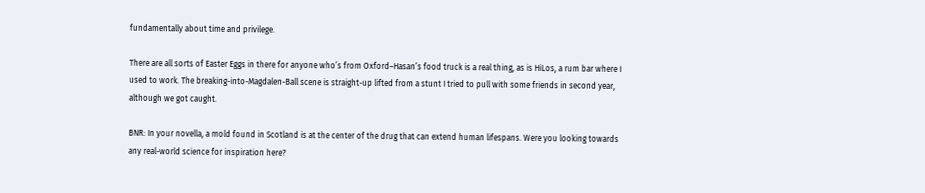fundamentally about time and privilege.

There are all sorts of Easter Eggs in there for anyone who’s from Oxford–Hasan’s food truck is a real thing, as is HiLos, a rum bar where I used to work. The breaking-into-Magdalen-Ball scene is straight-up lifted from a stunt I tried to pull with some friends in second year, although we got caught.

BNR: In your novella, a mold found in Scotland is at the center of the drug that can extend human lifespans. Were you looking towards any real-world science for inspiration here?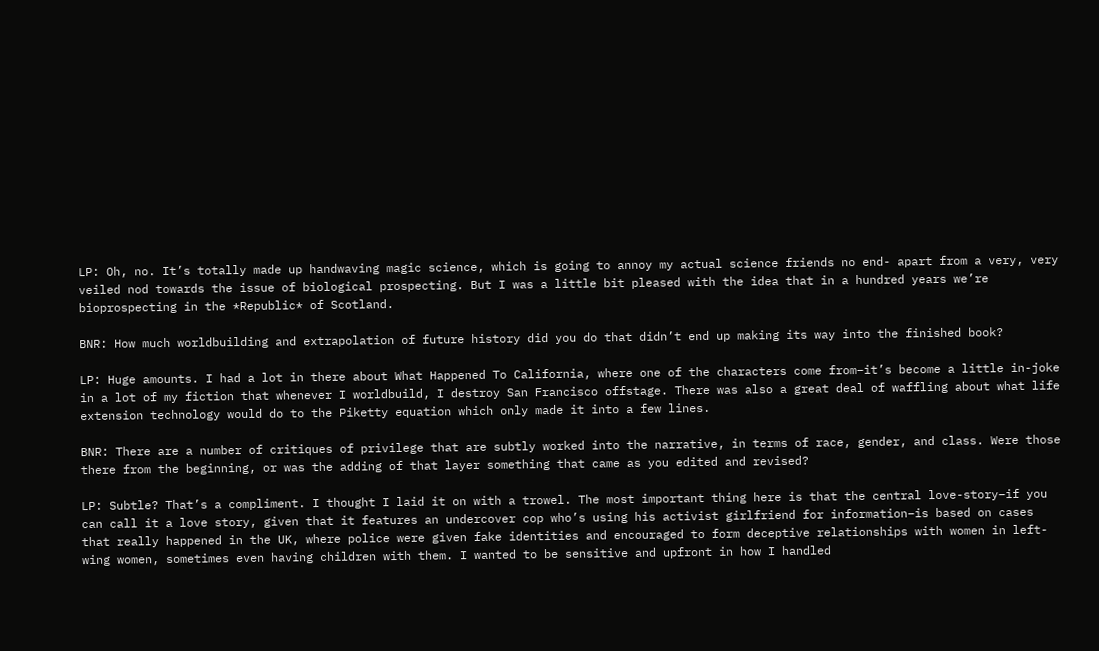LP: Oh, no. It’s totally made up handwaving magic science, which is going to annoy my actual science friends no end- apart from a very, very veiled nod towards the issue of biological prospecting. But I was a little bit pleased with the idea that in a hundred years we’re bioprospecting in the *Republic* of Scotland.

BNR: How much worldbuilding and extrapolation of future history did you do that didn’t end up making its way into the finished book?

LP: Huge amounts. I had a lot in there about What Happened To California, where one of the characters come from–it’s become a little in-joke in a lot of my fiction that whenever I worldbuild, I destroy San Francisco offstage. There was also a great deal of waffling about what life extension technology would do to the Piketty equation which only made it into a few lines.

BNR: There are a number of critiques of privilege that are subtly worked into the narrative, in terms of race, gender, and class. Were those there from the beginning, or was the adding of that layer something that came as you edited and revised?

LP: Subtle? That’s a compliment. I thought I laid it on with a trowel. The most important thing here is that the central love-story–if you can call it a love story, given that it features an undercover cop who’s using his activist girlfriend for information–is based on cases that really happened in the UK, where police were given fake identities and encouraged to form deceptive relationships with women in left-wing women, sometimes even having children with them. I wanted to be sensitive and upfront in how I handled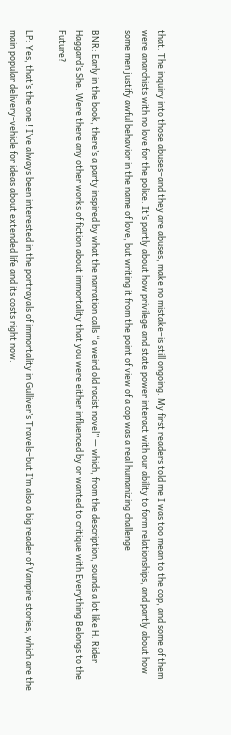that. The inquiry into those abuses–and they are abuses, make no mistake–is still ongoing. My first readers told me I was too mean to the cop, and some of them were anarchists with no love for the police. It’s partly about how privilege and state power interact with our ability to form relationships, and partly about how some men justify awful behavior in the name of love, but writing it from the point of view of a cop was a real humanizing challenge

BNR: Early in the book, there’s a party inspired by what the narration calls “a weird old racist novel” — which, from the description, sounds a lot like H. Rider Haggard’s She. Were there any other works of fiction about immortality that you were either influenced by or wanted to critique with Everything Belongs to the Future?

LP: Yes, that’s the one ! I’ve always been interested in the portrayals of immortality in Gulliver’s Travels–but I’m also a big reader of Vampire stories, which are the main popular delivery-vehicle for ideas about extended life and its costs right now.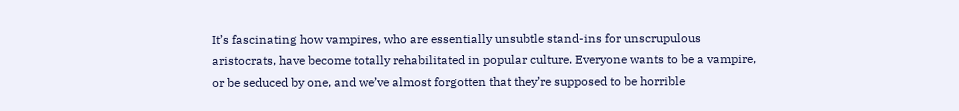It’s fascinating how vampires, who are essentially unsubtle stand-ins for unscrupulous aristocrats, have become totally rehabilitated in popular culture. Everyone wants to be a vampire, or be seduced by one, and we’ve almost forgotten that they’re supposed to be horrible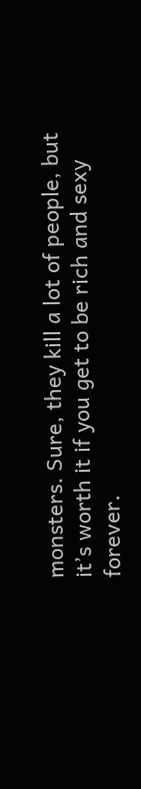monsters. Sure, they kill a lot of people, but it’s worth it if you get to be rich and sexy forever.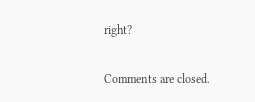right?

Comments are closed.